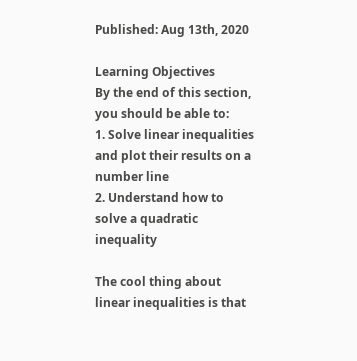Published: Aug 13th, 2020

Learning Objectives
By the end of this section, you should be able to:
1. Solve linear inequalities and plot their results on a number line
2. Understand how to solve a quadratic inequality

The cool thing about linear inequalities is that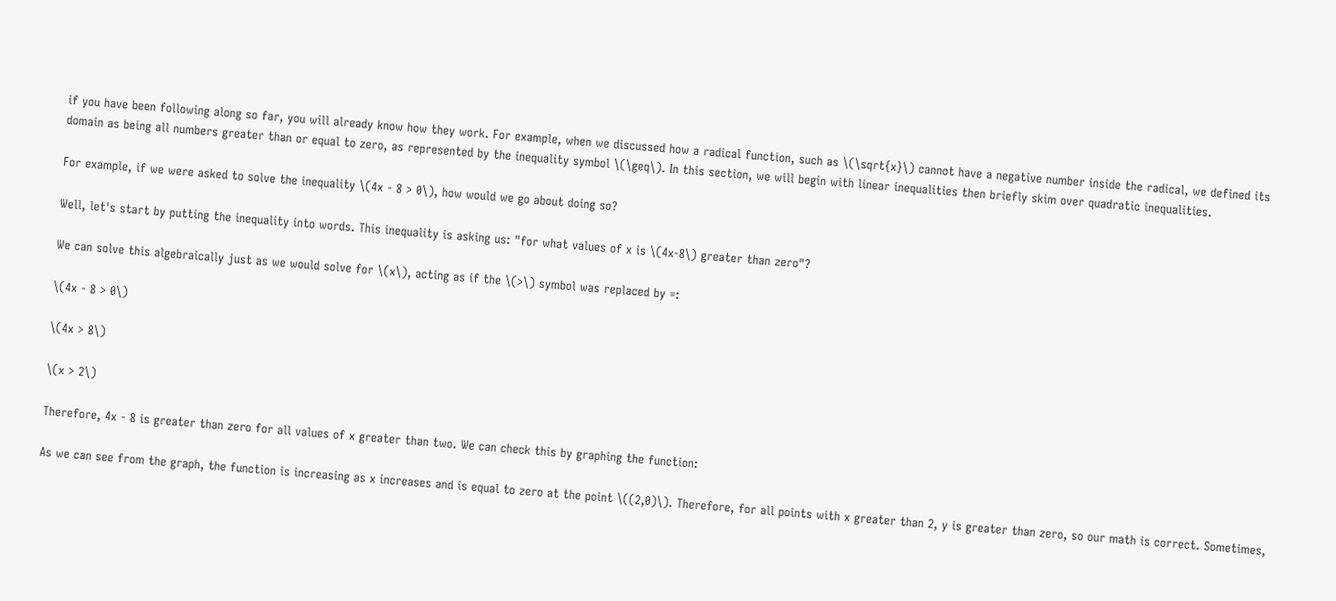if you have been following along so far, you will already know how they work. For example, when we discussed how a radical function, such as \(\sqrt{x}\) cannot have a negative number inside the radical, we defined its domain as being all numbers greater than or equal to zero, as represented by the inequality symbol \(\geq\). In this section, we will begin with linear inequalities then briefly skim over quadratic inequalities.

For example, if we were asked to solve the inequality \(4x - 8 > 0\), how would we go about doing so?

Well, let's start by putting the inequality into words. This inequality is asking us: "for what values of x is \(4x-8\) greater than zero"?

We can solve this algebraically just as we would solve for \(x\), acting as if the \(>\) symbol was replaced by =:

\(4x - 8 > 0\)

\(4x > 8\)

\(x > 2\)

Therefore, 4x - 8 is greater than zero for all values of x greater than two. We can check this by graphing the function:

As we can see from the graph, the function is increasing as x increases and is equal to zero at the point \((2,0)\). Therefore, for all points with x greater than 2, y is greater than zero, so our math is correct. Sometimes,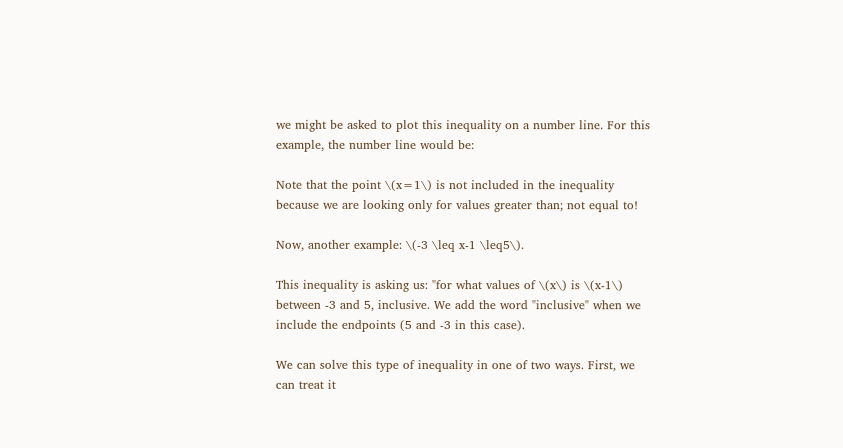we might be asked to plot this inequality on a number line. For this example, the number line would be:

Note that the point \(x=1\) is not included in the inequality because we are looking only for values greater than; not equal to!

Now, another example: \(-3 \leq x-1 \leq5\).

This inequality is asking us: "for what values of \(x\) is \(x-1\) between -3 and 5, inclusive. We add the word "inclusive" when we include the endpoints (5 and -3 in this case).

We can solve this type of inequality in one of two ways. First, we can treat it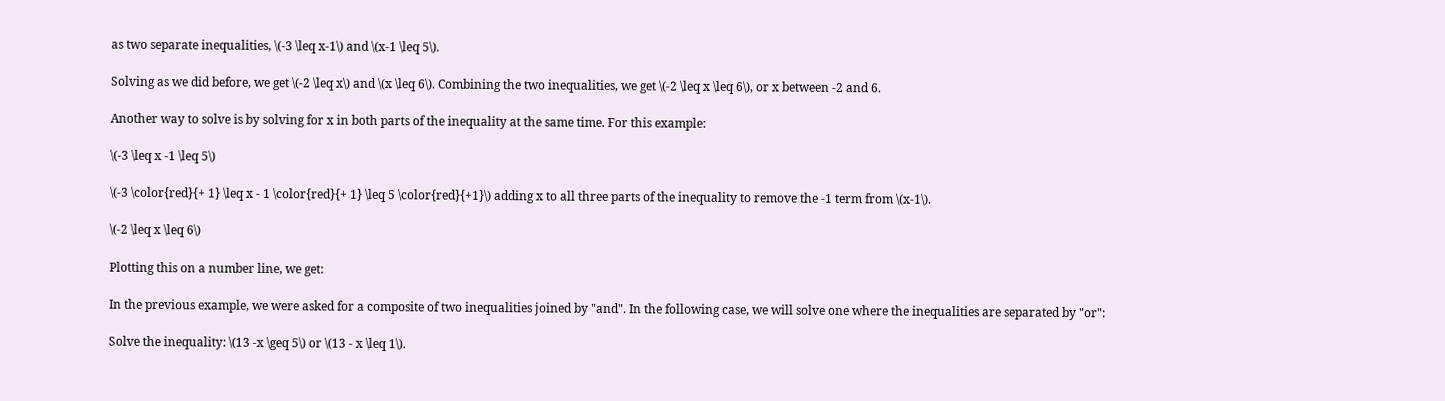as two separate inequalities, \(-3 \leq x-1\) and \(x-1 \leq 5\).

Solving as we did before, we get \(-2 \leq x\) and \(x \leq 6\). Combining the two inequalities, we get \(-2 \leq x \leq 6\), or x between -2 and 6.

Another way to solve is by solving for x in both parts of the inequality at the same time. For this example:

\(-3 \leq x -1 \leq 5\)

\(-3 \color{red}{+ 1} \leq x - 1 \color{red}{+ 1} \leq 5 \color{red}{+1}\) adding x to all three parts of the inequality to remove the -1 term from \(x-1\).

\(-2 \leq x \leq 6\)

Plotting this on a number line, we get:

In the previous example, we were asked for a composite of two inequalities joined by "and". In the following case, we will solve one where the inequalities are separated by "or":

Solve the inequality: \(13 -x \geq 5\) or \(13 - x \leq 1\).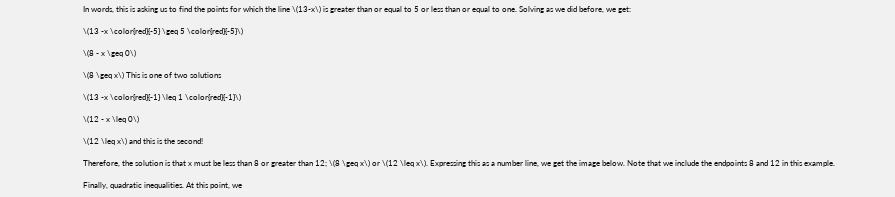In words, this is asking us to find the points for which the line \(13-x\) is greater than or equal to 5 or less than or equal to one. Solving as we did before, we get:

\(13 -x \color{red}{-5} \geq 5 \color{red}{-5}\)

\(8 - x \geq 0\)

\(8 \geq x\) This is one of two solutions

\(13 -x \color{red}{-1} \leq 1 \color{red}{-1}\)

\(12 - x \leq 0\)

\(12 \leq x\) and this is the second!

Therefore, the solution is that x must be less than 8 or greater than 12; \(8 \geq x\) or \(12 \leq x\). Expressing this as a number line, we get the image below. Note that we include the endpoints 8 and 12 in this example.

Finally, quadratic inequalities. At this point, we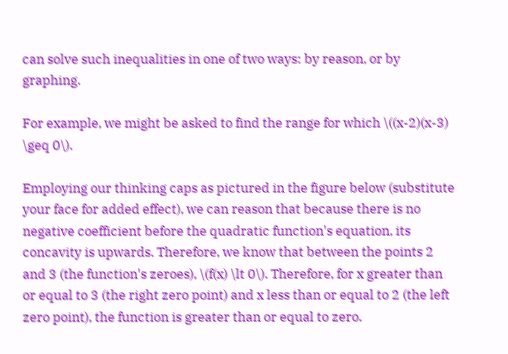can solve such inequalities in one of two ways: by reason, or by graphing.

For example, we might be asked to find the range for which \((x-2)(x-3) \geq 0\).

Employing our thinking caps as pictured in the figure below (substitute your face for added effect), we can reason that because there is no negative coefficient before the quadratic function's equation, its concavity is upwards. Therefore, we know that between the points 2 and 3 (the function's zeroes), \(f(x) \lt 0\). Therefore, for x greater than or equal to 3 (the right zero point) and x less than or equal to 2 (the left zero point), the function is greater than or equal to zero.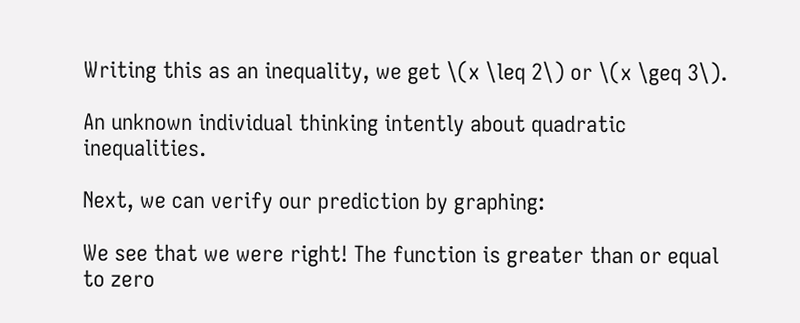Writing this as an inequality, we get \(x \leq 2\) or \(x \geq 3\).

An unknown individual thinking intently about quadratic inequalities.

Next, we can verify our prediction by graphing:

We see that we were right! The function is greater than or equal to zero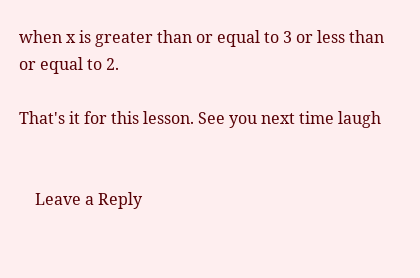when x is greater than or equal to 3 or less than or equal to 2.

That's it for this lesson. See you next time laugh


    Leave a Reply